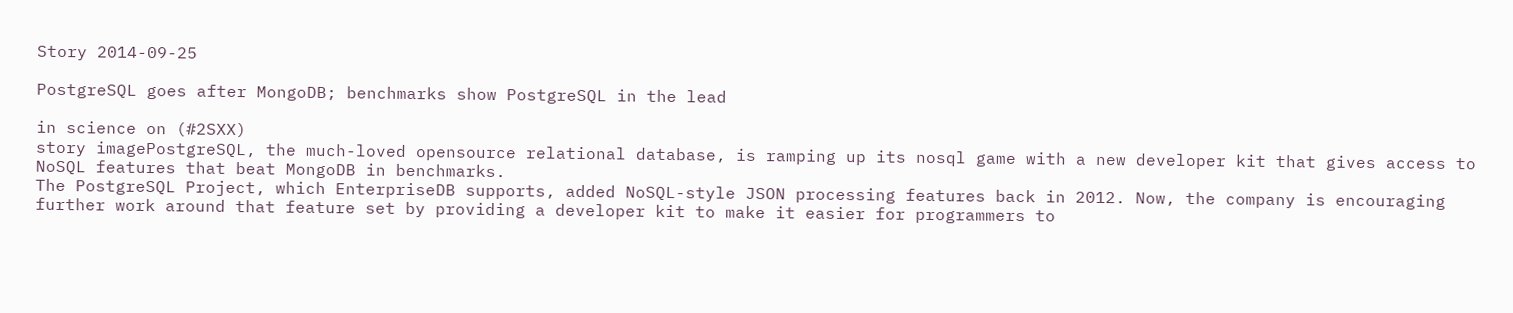Story 2014-09-25

PostgreSQL goes after MongoDB; benchmarks show PostgreSQL in the lead

in science on (#2SXX)
story imagePostgreSQL, the much-loved opensource relational database, is ramping up its nosql game with a new developer kit that gives access to NoSQL features that beat MongoDB in benchmarks.
The PostgreSQL Project, which EnterpriseDB supports, added NoSQL-style JSON processing features back in 2012. Now, the company is encouraging further work around that feature set by providing a developer kit to make it easier for programmers to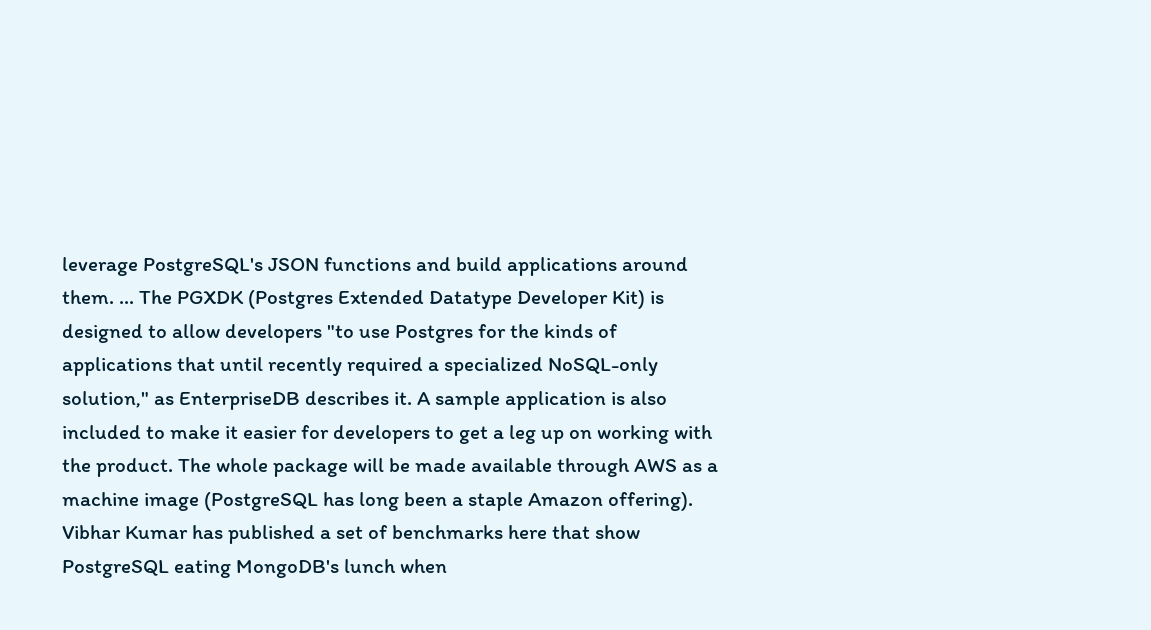leverage PostgreSQL's JSON functions and build applications around them. ... The PGXDK (Postgres Extended Datatype Developer Kit) is designed to allow developers "to use Postgres for the kinds of applications that until recently required a specialized NoSQL-only solution," as EnterpriseDB describes it. A sample application is also included to make it easier for developers to get a leg up on working with the product. The whole package will be made available through AWS as a machine image (PostgreSQL has long been a staple Amazon offering).
Vibhar Kumar has published a set of benchmarks here that show PostgreSQL eating MongoDB's lunch when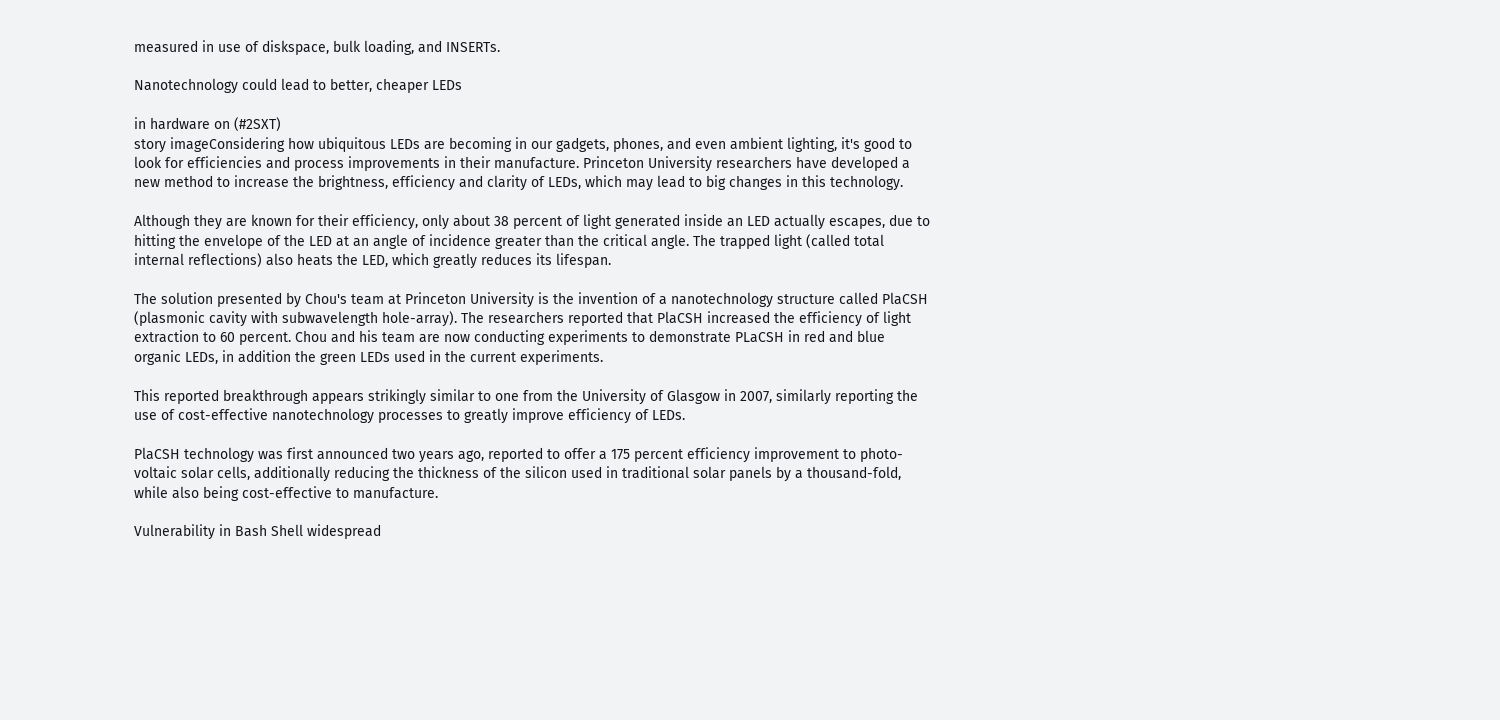measured in use of diskspace, bulk loading, and INSERTs.

Nanotechnology could lead to better, cheaper LEDs

in hardware on (#2SXT)
story imageConsidering how ubiquitous LEDs are becoming in our gadgets, phones, and even ambient lighting, it's good to look for efficiencies and process improvements in their manufacture. Princeton University researchers have developed a new method to increase the brightness, efficiency and clarity of LEDs, which may lead to big changes in this technology.

Although they are known for their efficiency, only about 38 percent of light generated inside an LED actually escapes, due to hitting the envelope of the LED at an angle of incidence greater than the critical angle. The trapped light (called total internal reflections) also heats the LED, which greatly reduces its lifespan.

The solution presented by Chou's team at Princeton University is the invention of a nanotechnology structure called PlaCSH (plasmonic cavity with subwavelength hole-array). The researchers reported that PlaCSH increased the efficiency of light extraction to 60 percent. Chou and his team are now conducting experiments to demonstrate PLaCSH in red and blue organic LEDs, in addition the green LEDs used in the current experiments.

This reported breakthrough appears strikingly similar to one from the University of Glasgow in 2007, similarly reporting the use of cost-effective nanotechnology processes to greatly improve efficiency of LEDs.

PlaCSH technology was first announced two years ago, reported to offer a 175 percent efficiency improvement to photo-voltaic solar cells, additionally reducing the thickness of the silicon used in traditional solar panels by a thousand-fold, while also being cost-effective to manufacture.

Vulnerability in Bash Shell widespread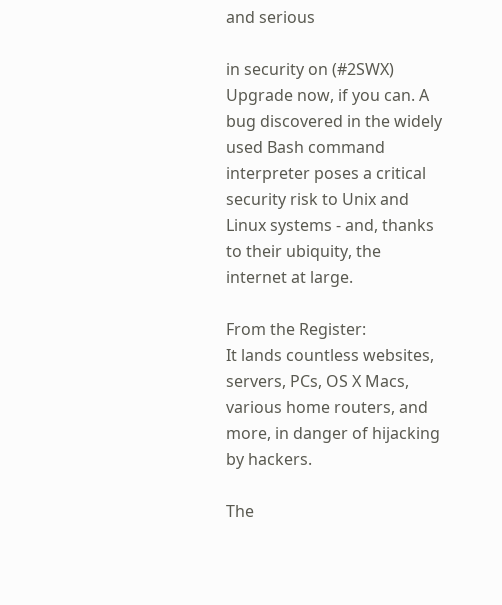and serious

in security on (#2SWX)
Upgrade now, if you can. A bug discovered in the widely used Bash command interpreter poses a critical security risk to Unix and Linux systems - and, thanks to their ubiquity, the internet at large.

From the Register:
It lands countless websites, servers, PCs, OS X Macs, various home routers, and more, in danger of hijacking by hackers.

The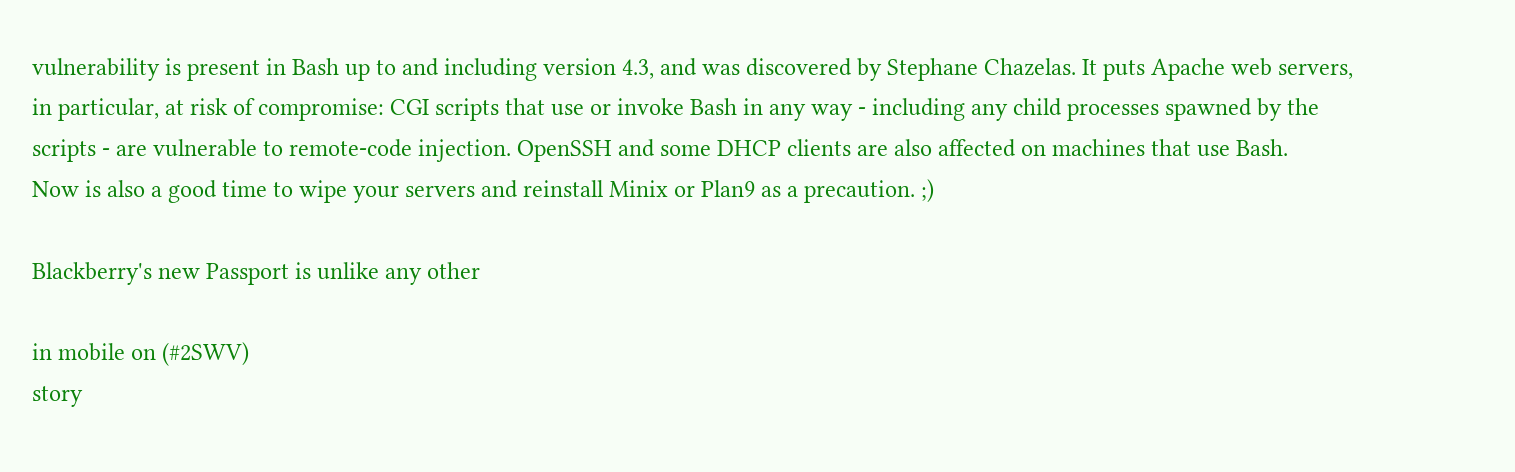vulnerability is present in Bash up to and including version 4.3, and was discovered by Stephane Chazelas. It puts Apache web servers, in particular, at risk of compromise: CGI scripts that use or invoke Bash in any way - including any child processes spawned by the scripts - are vulnerable to remote-code injection. OpenSSH and some DHCP clients are also affected on machines that use Bash.
Now is also a good time to wipe your servers and reinstall Minix or Plan9 as a precaution. ;)

Blackberry's new Passport is unlike any other

in mobile on (#2SWV)
story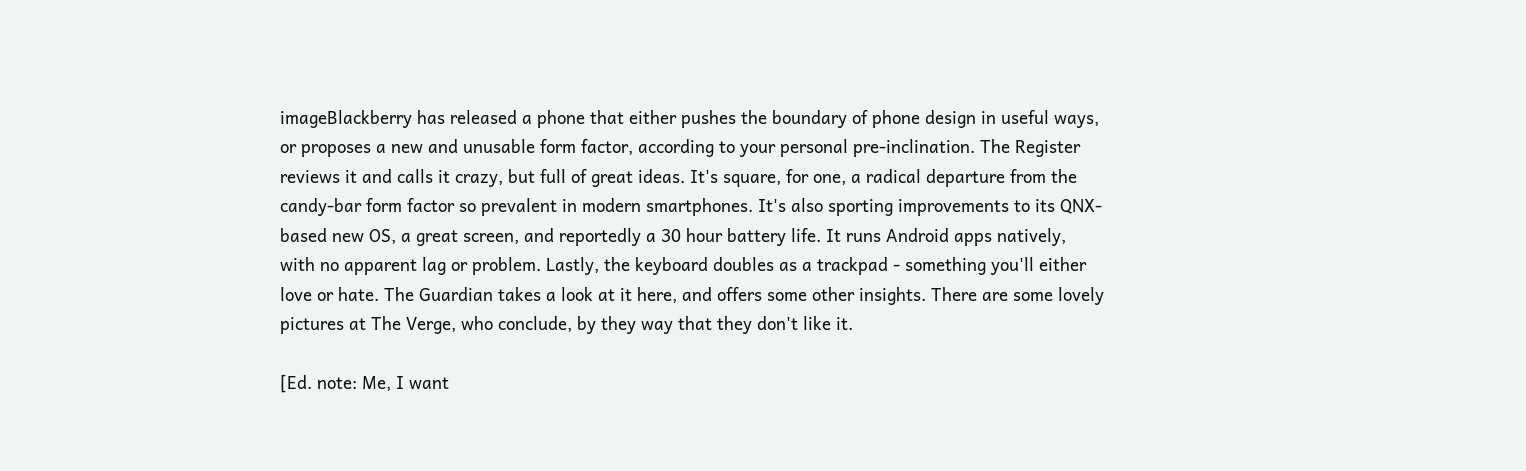imageBlackberry has released a phone that either pushes the boundary of phone design in useful ways, or proposes a new and unusable form factor, according to your personal pre-inclination. The Register reviews it and calls it crazy, but full of great ideas. It's square, for one, a radical departure from the candy-bar form factor so prevalent in modern smartphones. It's also sporting improvements to its QNX-based new OS, a great screen, and reportedly a 30 hour battery life. It runs Android apps natively, with no apparent lag or problem. Lastly, the keyboard doubles as a trackpad - something you'll either love or hate. The Guardian takes a look at it here, and offers some other insights. There are some lovely pictures at The Verge, who conclude, by they way that they don't like it.

[Ed. note: Me, I want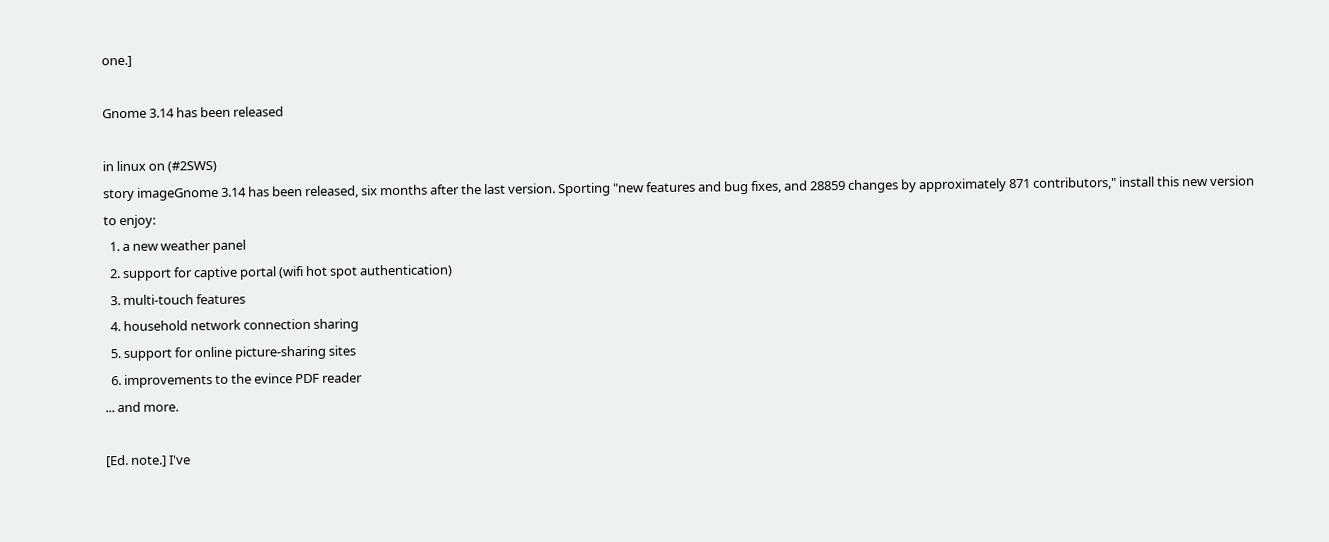one.]

Gnome 3.14 has been released

in linux on (#2SWS)
story imageGnome 3.14 has been released, six months after the last version. Sporting "new features and bug fixes, and 28859 changes by approximately 871 contributors," install this new version to enjoy:
  1. a new weather panel
  2. support for captive portal (wifi hot spot authentication)
  3. multi-touch features
  4. household network connection sharing
  5. support for online picture-sharing sites
  6. improvements to the evince PDF reader
... and more.

[Ed. note.] I've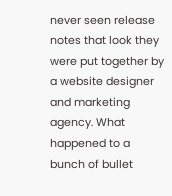never seen release notes that look they were put together by a website designer and marketing agency. What happened to a bunch of bullet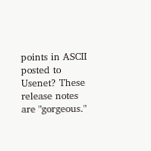points in ASCII posted to Usenet? These release notes are "gorgeous."